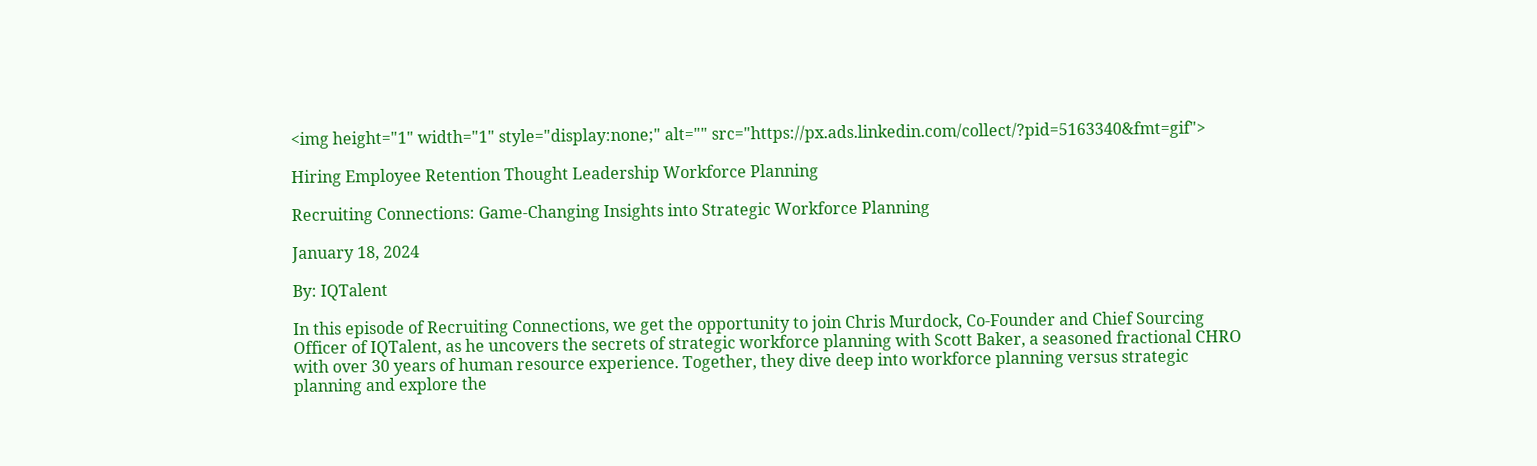<img height="1" width="1" style="display:none;" alt="" src="https://px.ads.linkedin.com/collect/?pid=5163340&fmt=gif">

Hiring Employee Retention Thought Leadership Workforce Planning

Recruiting Connections: Game-Changing Insights into Strategic Workforce Planning

January 18, 2024

By: IQTalent

In this episode of Recruiting Connections, we get the opportunity to join Chris Murdock, Co-Founder and Chief Sourcing Officer of IQTalent, as he uncovers the secrets of strategic workforce planning with Scott Baker, a seasoned fractional CHRO with over 30 years of human resource experience. Together, they dive deep into workforce planning versus strategic planning and explore the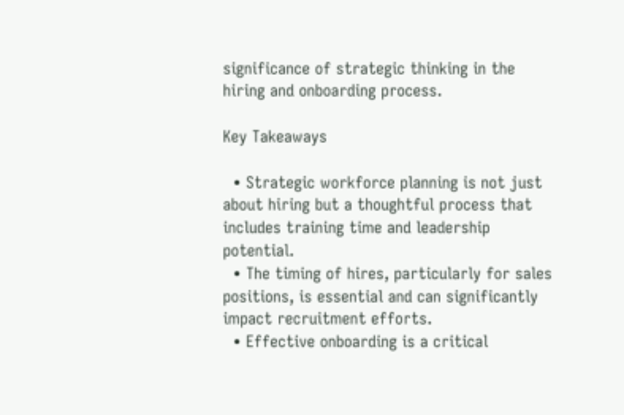significance of strategic thinking in the hiring and onboarding process.

Key Takeaways

  • Strategic workforce planning is not just about hiring but a thoughtful process that includes training time and leadership potential.
  • The timing of hires, particularly for sales positions, is essential and can significantly impact recruitment efforts.
  • Effective onboarding is a critical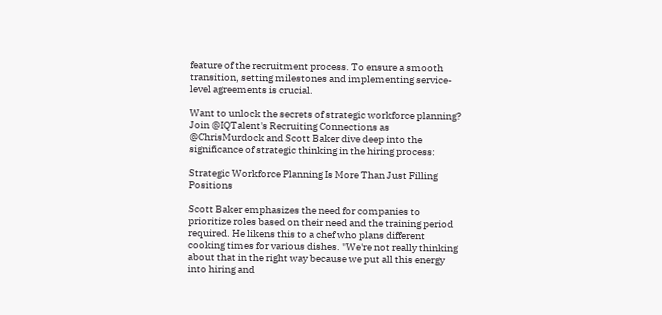feature of the recruitment process. To ensure a smooth transition, setting milestones and implementing service-level agreements is crucial.

Want to unlock the secrets of strategic workforce planning? Join @IQTalent's Recruiting Connections as @ChrisMurdock and Scott Baker dive deep into the significance of strategic thinking in the hiring process:

Strategic Workforce Planning Is More Than Just Filling Positions

Scott Baker emphasizes the need for companies to prioritize roles based on their need and the training period required. He likens this to a chef who plans different cooking times for various dishes. "We're not really thinking about that in the right way because we put all this energy into hiring and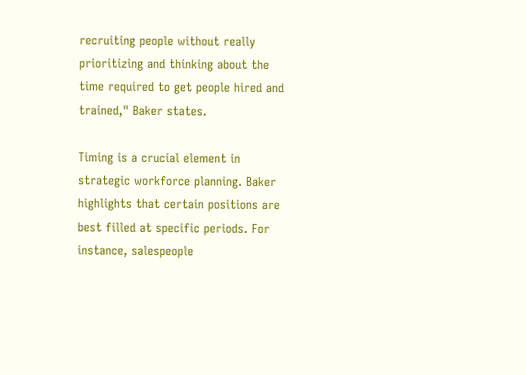recruiting people without really prioritizing and thinking about the time required to get people hired and trained," Baker states.

Timing is a crucial element in strategic workforce planning. Baker highlights that certain positions are best filled at specific periods. For instance, salespeople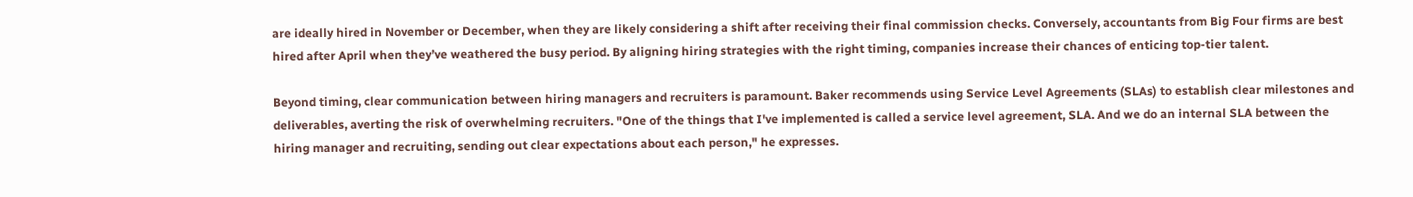are ideally hired in November or December, when they are likely considering a shift after receiving their final commission checks. Conversely, accountants from Big Four firms are best hired after April when they’ve weathered the busy period. By aligning hiring strategies with the right timing, companies increase their chances of enticing top-tier talent.

Beyond timing, clear communication between hiring managers and recruiters is paramount. Baker recommends using Service Level Agreements (SLAs) to establish clear milestones and deliverables, averting the risk of overwhelming recruiters. "One of the things that I've implemented is called a service level agreement, SLA. And we do an internal SLA between the hiring manager and recruiting, sending out clear expectations about each person," he expresses.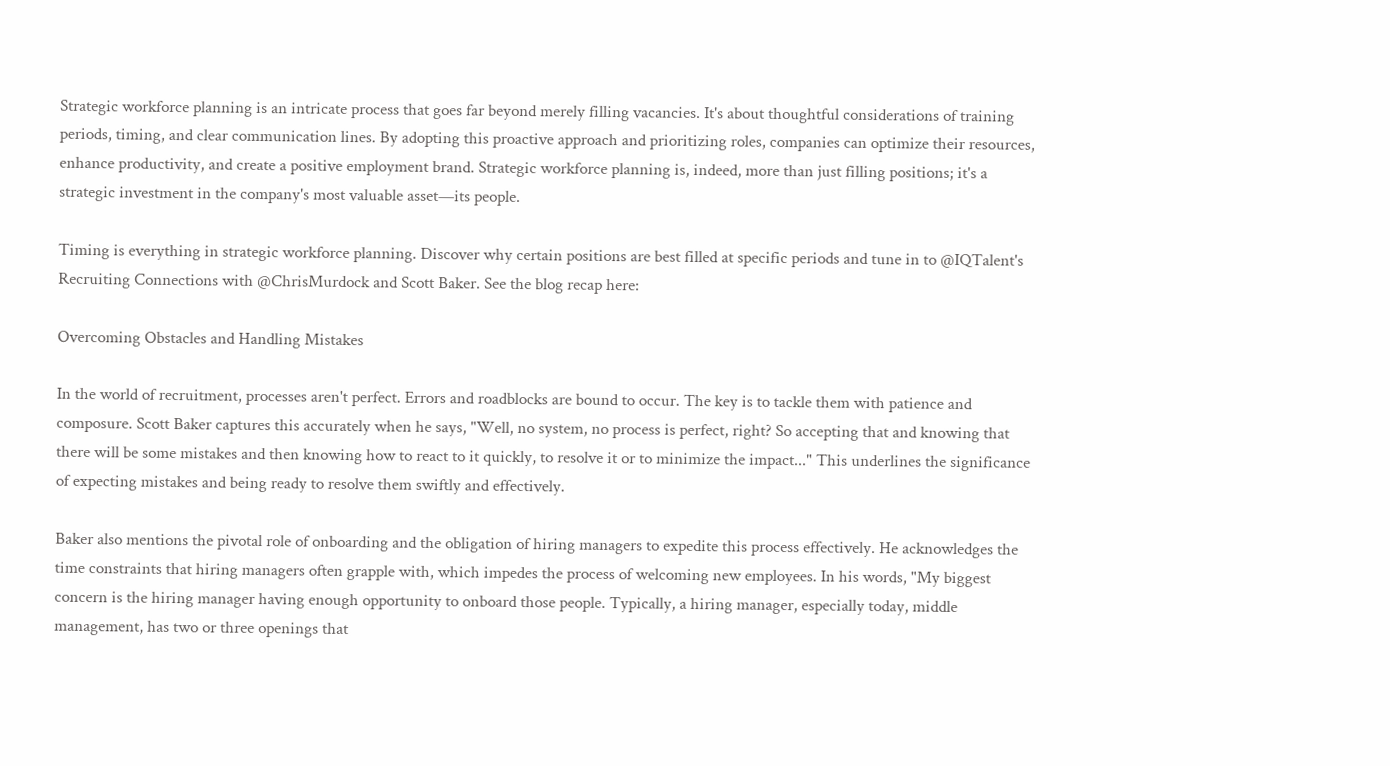Strategic workforce planning is an intricate process that goes far beyond merely filling vacancies. It's about thoughtful considerations of training periods, timing, and clear communication lines. By adopting this proactive approach and prioritizing roles, companies can optimize their resources, enhance productivity, and create a positive employment brand. Strategic workforce planning is, indeed, more than just filling positions; it's a strategic investment in the company's most valuable asset—its people.

Timing is everything in strategic workforce planning. Discover why certain positions are best filled at specific periods and tune in to @IQTalent's Recruiting Connections with @ChrisMurdock and Scott Baker. See the blog recap here:

Overcoming Obstacles and Handling Mistakes

In the world of recruitment, processes aren't perfect. Errors and roadblocks are bound to occur. The key is to tackle them with patience and composure. Scott Baker captures this accurately when he says, "Well, no system, no process is perfect, right? So accepting that and knowing that there will be some mistakes and then knowing how to react to it quickly, to resolve it or to minimize the impact..." This underlines the significance of expecting mistakes and being ready to resolve them swiftly and effectively.

Baker also mentions the pivotal role of onboarding and the obligation of hiring managers to expedite this process effectively. He acknowledges the time constraints that hiring managers often grapple with, which impedes the process of welcoming new employees. In his words, "My biggest concern is the hiring manager having enough opportunity to onboard those people. Typically, a hiring manager, especially today, middle management, has two or three openings that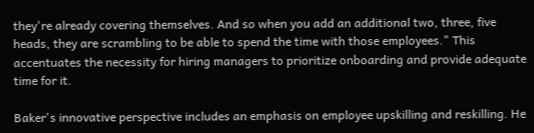they're already covering themselves. And so when you add an additional two, three, five heads, they are scrambling to be able to spend the time with those employees." This accentuates the necessity for hiring managers to prioritize onboarding and provide adequate time for it.

Baker's innovative perspective includes an emphasis on employee upskilling and reskilling. He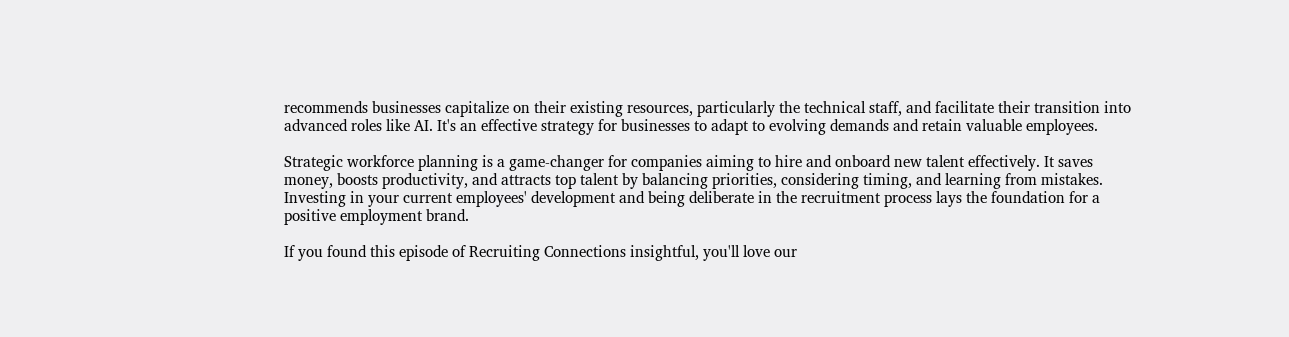recommends businesses capitalize on their existing resources, particularly the technical staff, and facilitate their transition into advanced roles like AI. It's an effective strategy for businesses to adapt to evolving demands and retain valuable employees.

Strategic workforce planning is a game-changer for companies aiming to hire and onboard new talent effectively. It saves money, boosts productivity, and attracts top talent by balancing priorities, considering timing, and learning from mistakes. Investing in your current employees' development and being deliberate in the recruitment process lays the foundation for a positive employment brand.

If you found this episode of Recruiting Connections insightful, you'll love our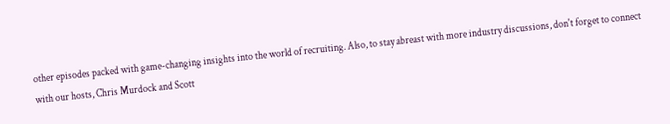other episodes packed with game-changing insights into the world of recruiting. Also, to stay abreast with more industry discussions, don't forget to connect with our hosts, Chris Murdock and Scott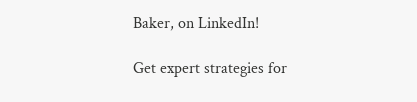Baker, on LinkedIn!

Get expert strategies for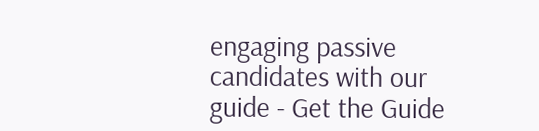engaging passive candidates with our guide - Get the Guide